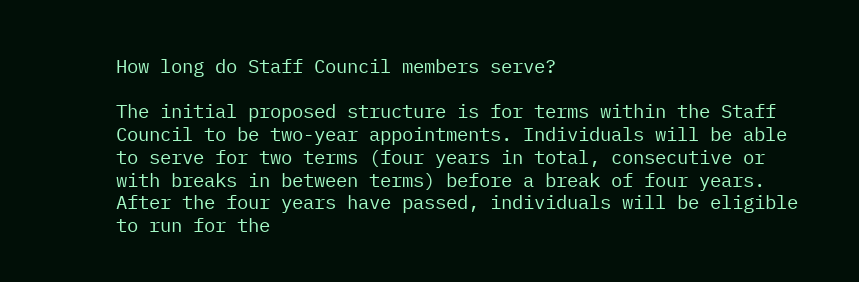How long do Staff Council members serve?

The initial proposed structure is for terms within the Staff Council to be two-year appointments. Individuals will be able to serve for two terms (four years in total, consecutive or with breaks in between terms) before a break of four years. After the four years have passed, individuals will be eligible to run for the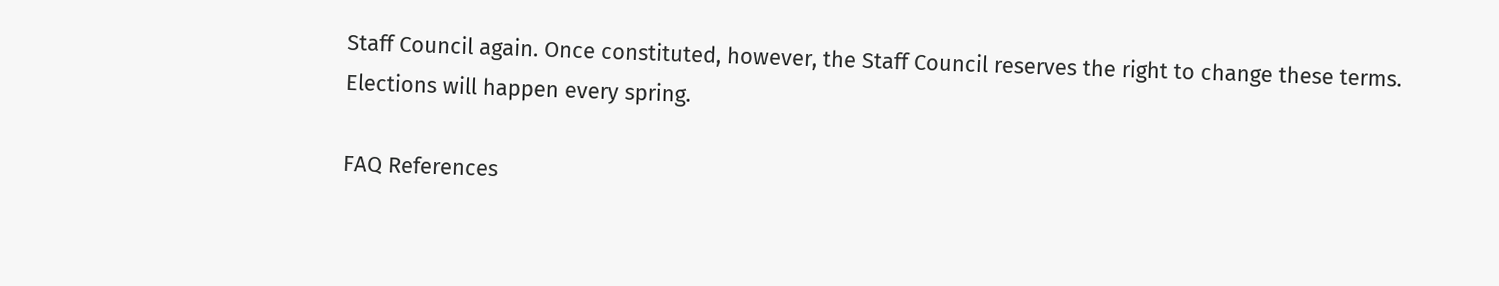Staff Council again. Once constituted, however, the Staff Council reserves the right to change these terms. Elections will happen every spring.

FAQ References